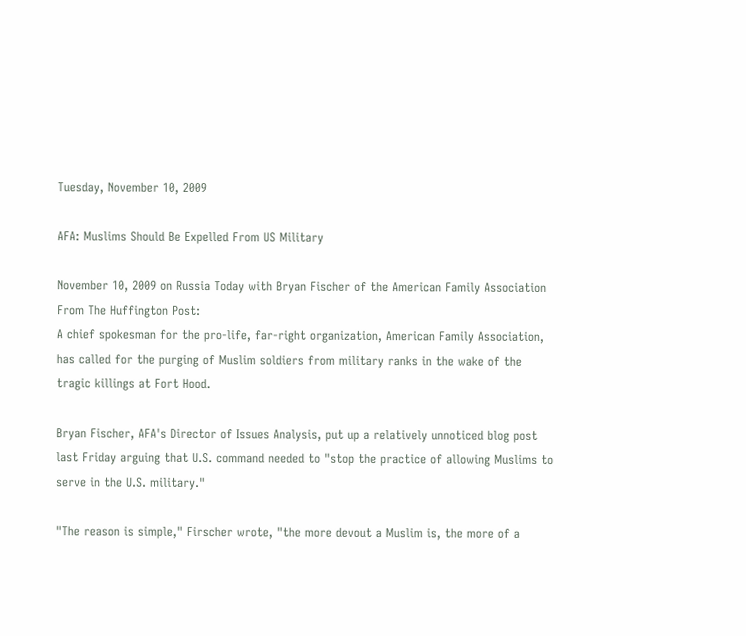Tuesday, November 10, 2009

AFA: Muslims Should Be Expelled From US Military

November 10, 2009 on Russia Today with Bryan Fischer of the American Family Association
From The Huffington Post:
A chief spokesman for the pro-life, far-right organization, American Family Association, has called for the purging of Muslim soldiers from military ranks in the wake of the tragic killings at Fort Hood.

Bryan Fischer, AFA's Director of Issues Analysis, put up a relatively unnoticed blog post last Friday arguing that U.S. command needed to "stop the practice of allowing Muslims to serve in the U.S. military."

"The reason is simple," Firscher wrote, "the more devout a Muslim is, the more of a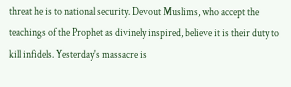threat he is to national security. Devout Muslims, who accept the teachings of the Prophet as divinely inspired, believe it is their duty to kill infidels. Yesterday's massacre is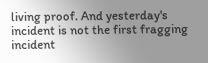living proof. And yesterday's incident is not the first fragging incident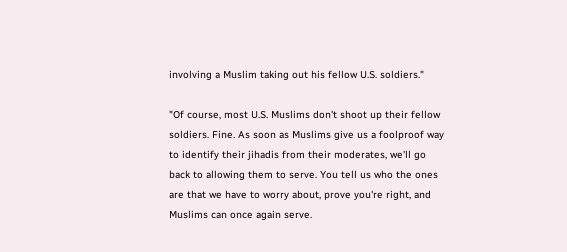involving a Muslim taking out his fellow U.S. soldiers."

"Of course, most U.S. Muslims don't shoot up their fellow soldiers. Fine. As soon as Muslims give us a foolproof way to identify their jihadis from their moderates, we'll go back to allowing them to serve. You tell us who the ones are that we have to worry about, prove you're right, and Muslims can once again serve.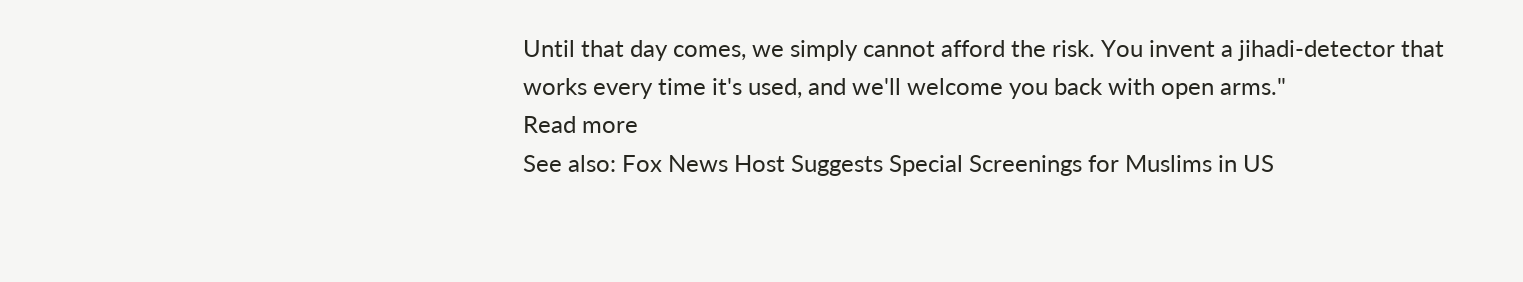Until that day comes, we simply cannot afford the risk. You invent a jihadi-detector that works every time it's used, and we'll welcome you back with open arms."
Read more
See also: Fox News Host Suggests Special Screenings for Muslims in US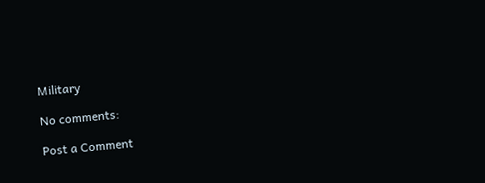Military

No comments:

Post a Comment